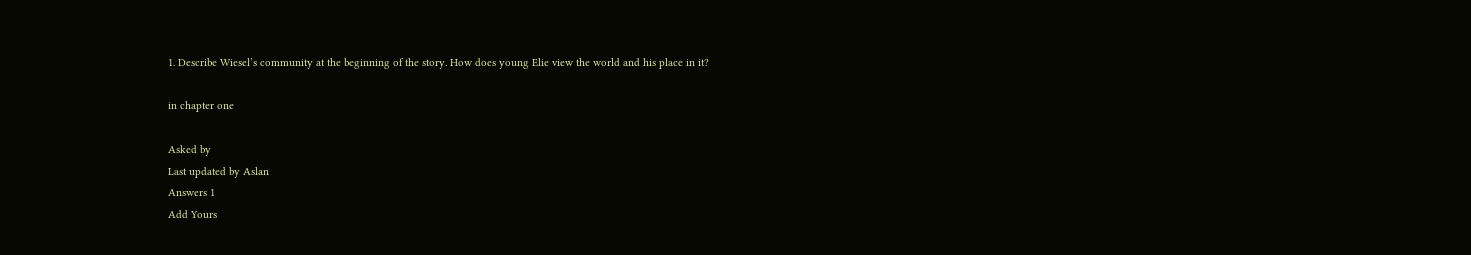1. Describe Wiesel’s community at the beginning of the story. How does young Elie view the world and his place in it?

in chapter one

Asked by
Last updated by Aslan
Answers 1
Add Yours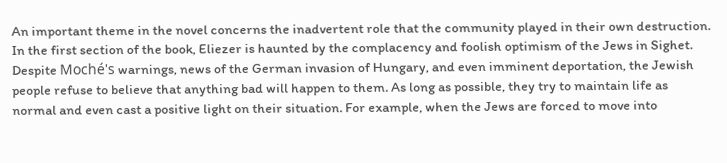An important theme in the novel concerns the inadvertent role that the community played in their own destruction. In the first section of the book, Eliezer is haunted by the complacency and foolish optimism of the Jews in Sighet. Despite Moché's warnings, news of the German invasion of Hungary, and even imminent deportation, the Jewish people refuse to believe that anything bad will happen to them. As long as possible, they try to maintain life as normal and even cast a positive light on their situation. For example, when the Jews are forced to move into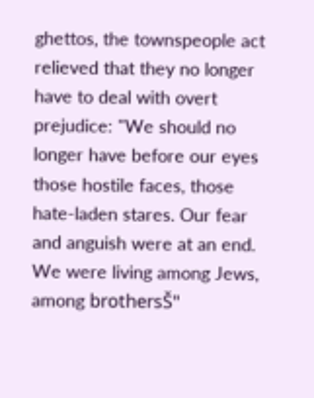ghettos, the townspeople act relieved that they no longer have to deal with overt prejudice: "We should no longer have before our eyes those hostile faces, those hate-laden stares. Our fear and anguish were at an end. We were living among Jews, among brothersŠ"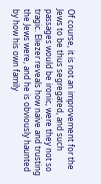Of course, it is not an improvement for the Jews to be thus segregated, and such passages would be ironic, were they not so tragic. Eliezer reveals how naïve and trusting the Jews were, and he is obviously haunted by how his own family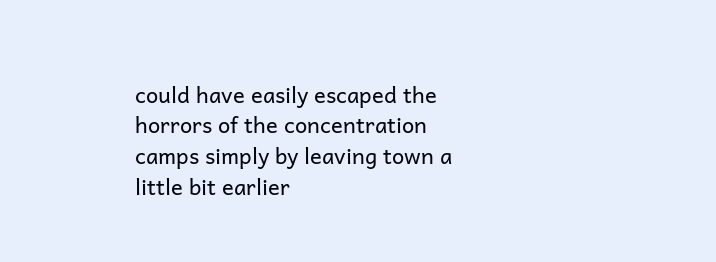could have easily escaped the horrors of the concentration camps simply by leaving town a little bit earlier